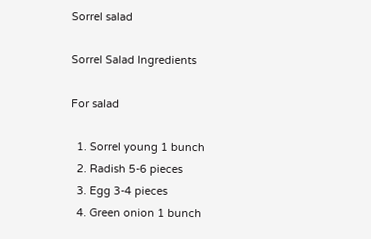Sorrel salad

Sorrel Salad Ingredients

For salad

  1. Sorrel young 1 bunch
  2. Radish 5-6 pieces
  3. Egg 3-4 pieces
  4. Green onion 1 bunch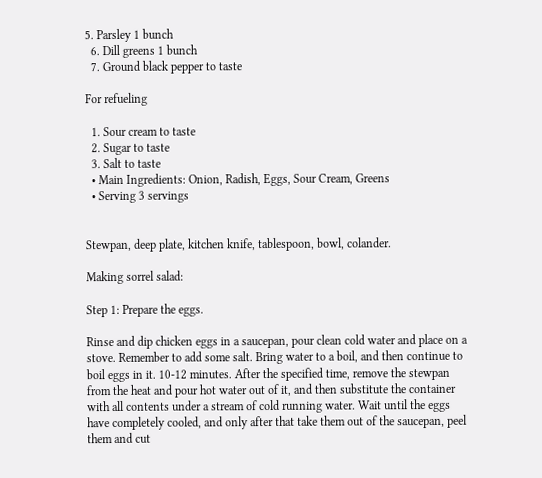5. Parsley 1 bunch
  6. Dill greens 1 bunch
  7. Ground black pepper to taste

For refueling

  1. Sour cream to taste
  2. Sugar to taste
  3. Salt to taste
  • Main Ingredients: Onion, Radish, Eggs, Sour Cream, Greens
  • Serving 3 servings


Stewpan, deep plate, kitchen knife, tablespoon, bowl, colander.

Making sorrel salad:

Step 1: Prepare the eggs.

Rinse and dip chicken eggs in a saucepan, pour clean cold water and place on a stove. Remember to add some salt. Bring water to a boil, and then continue to boil eggs in it. 10-12 minutes. After the specified time, remove the stewpan from the heat and pour hot water out of it, and then substitute the container with all contents under a stream of cold running water. Wait until the eggs have completely cooled, and only after that take them out of the saucepan, peel them and cut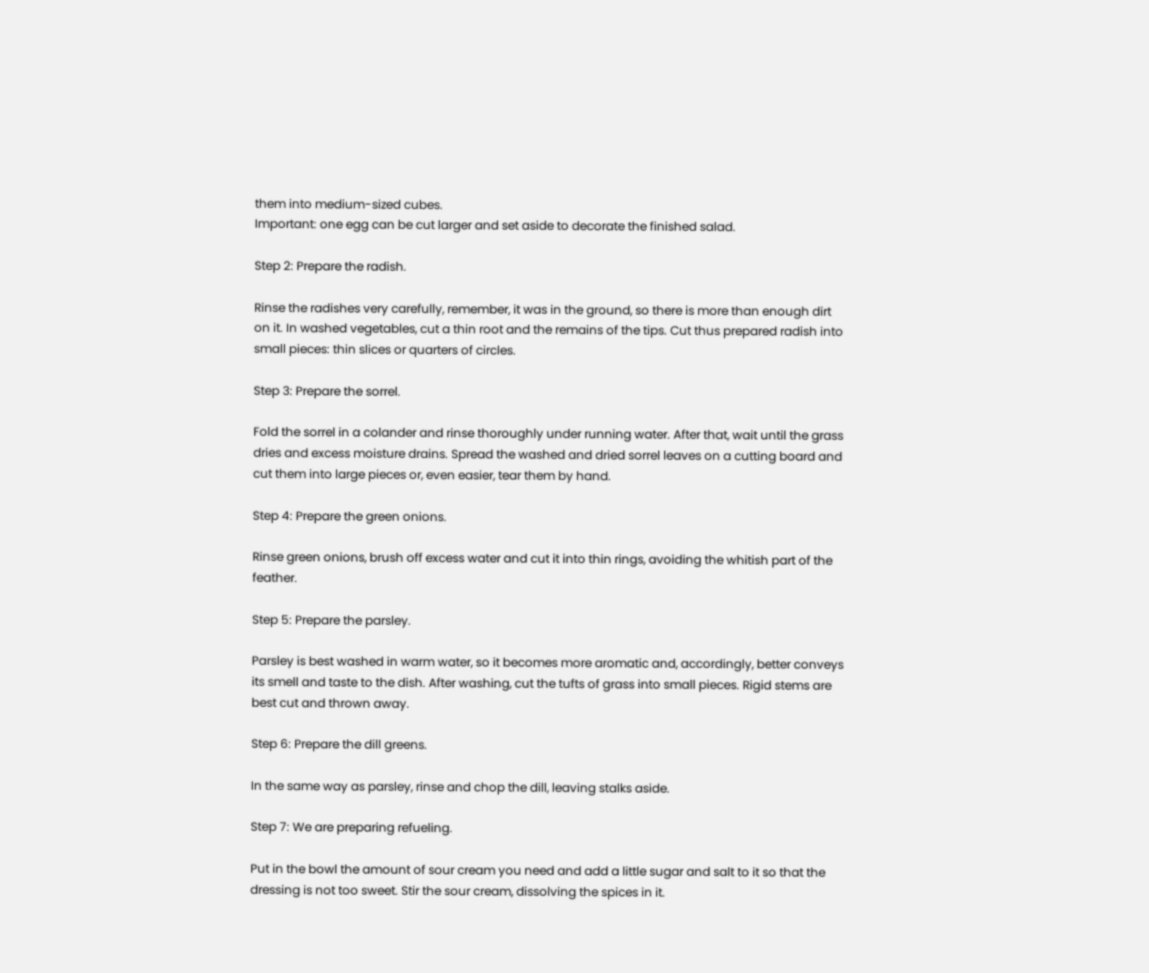them into medium-sized cubes.
Important: one egg can be cut larger and set aside to decorate the finished salad.

Step 2: Prepare the radish.

Rinse the radishes very carefully, remember, it was in the ground, so there is more than enough dirt on it. In washed vegetables, cut a thin root and the remains of the tips. Cut thus prepared radish into small pieces: thin slices or quarters of circles.

Step 3: Prepare the sorrel.

Fold the sorrel in a colander and rinse thoroughly under running water. After that, wait until the grass dries and excess moisture drains. Spread the washed and dried sorrel leaves on a cutting board and cut them into large pieces or, even easier, tear them by hand.

Step 4: Prepare the green onions.

Rinse green onions, brush off excess water and cut it into thin rings, avoiding the whitish part of the feather.

Step 5: Prepare the parsley.

Parsley is best washed in warm water, so it becomes more aromatic and, accordingly, better conveys its smell and taste to the dish. After washing, cut the tufts of grass into small pieces. Rigid stems are best cut and thrown away.

Step 6: Prepare the dill greens.

In the same way as parsley, rinse and chop the dill, leaving stalks aside.

Step 7: We are preparing refueling.

Put in the bowl the amount of sour cream you need and add a little sugar and salt to it so that the dressing is not too sweet. Stir the sour cream, dissolving the spices in it.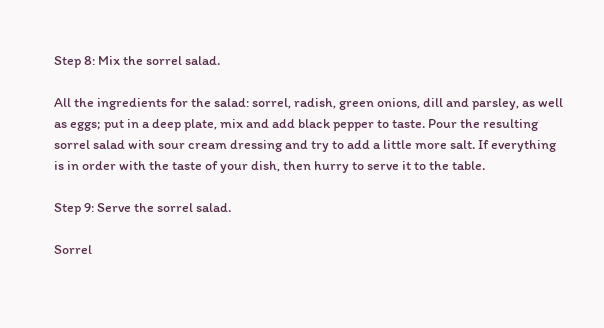Step 8: Mix the sorrel salad.

All the ingredients for the salad: sorrel, radish, green onions, dill and parsley, as well as eggs; put in a deep plate, mix and add black pepper to taste. Pour the resulting sorrel salad with sour cream dressing and try to add a little more salt. If everything is in order with the taste of your dish, then hurry to serve it to the table.

Step 9: Serve the sorrel salad.

Sorrel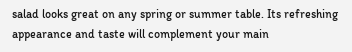salad looks great on any spring or summer table. Its refreshing appearance and taste will complement your main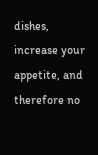dishes, increase your appetite, and therefore no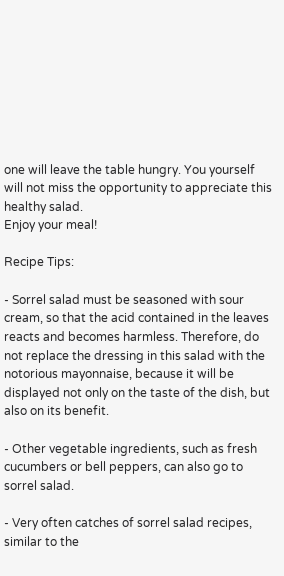one will leave the table hungry. You yourself will not miss the opportunity to appreciate this healthy salad.
Enjoy your meal!

Recipe Tips:

- Sorrel salad must be seasoned with sour cream, so that the acid contained in the leaves reacts and becomes harmless. Therefore, do not replace the dressing in this salad with the notorious mayonnaise, because it will be displayed not only on the taste of the dish, but also on its benefit.

- Other vegetable ingredients, such as fresh cucumbers or bell peppers, can also go to sorrel salad.

- Very often catches of sorrel salad recipes, similar to the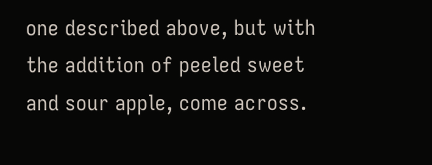one described above, but with the addition of peeled sweet and sour apple, come across.